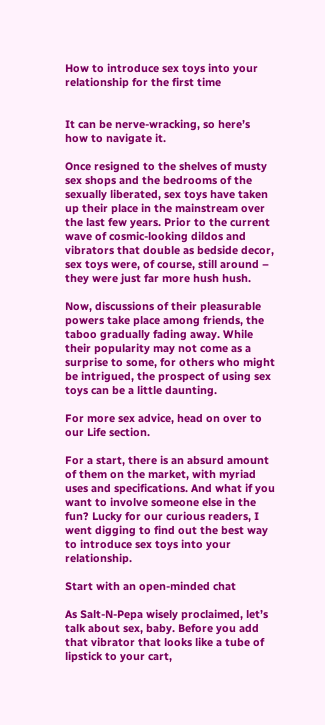How to introduce sex toys into your relationship for the first time


It can be nerve-wracking, so here’s how to navigate it.

Once resigned to the shelves of musty sex shops and the bedrooms of the sexually liberated, sex toys have taken up their place in the mainstream over the last few years. Prior to the current wave of cosmic-looking dildos and vibrators that double as bedside decor, sex toys were, of course, still around – they were just far more hush hush.

Now, discussions of their pleasurable powers take place among friends, the taboo gradually fading away. While their popularity may not come as a surprise to some, for others who might be intrigued, the prospect of using sex toys can be a little daunting.

For more sex advice, head on over to our Life section.

For a start, there is an absurd amount of them on the market, with myriad uses and specifications. And what if you want to involve someone else in the fun? Lucky for our curious readers, I went digging to find out the best way to introduce sex toys into your relationship.

Start with an open-minded chat

As Salt-N-Pepa wisely proclaimed, let’s talk about sex, baby. Before you add that vibrator that looks like a tube of lipstick to your cart,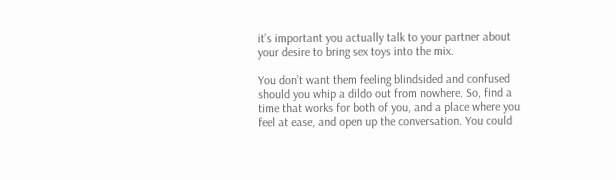it’s important you actually talk to your partner about your desire to bring sex toys into the mix.

You don’t want them feeling blindsided and confused should you whip a dildo out from nowhere. So, find a time that works for both of you, and a place where you feel at ease, and open up the conversation. You could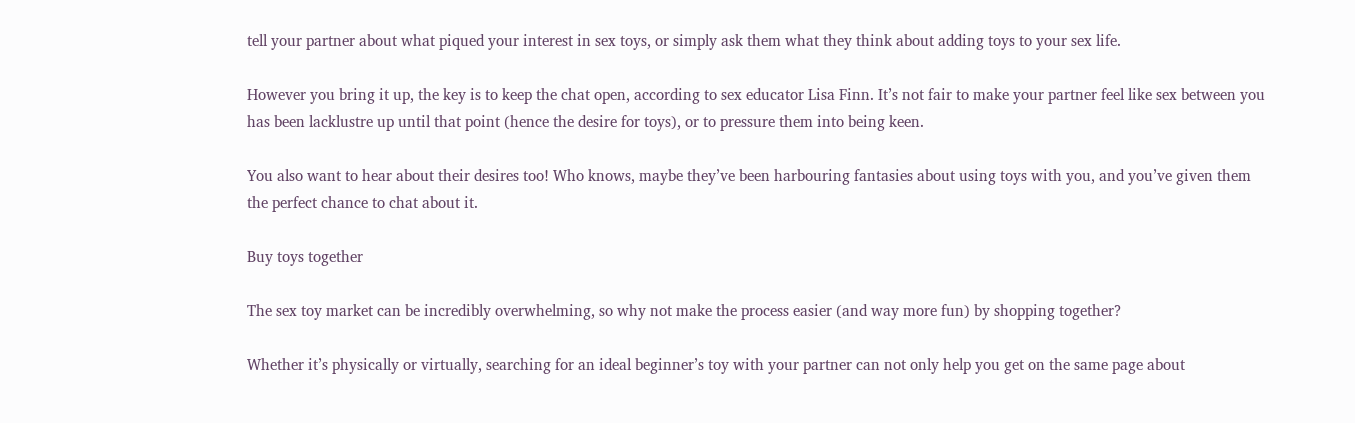tell your partner about what piqued your interest in sex toys, or simply ask them what they think about adding toys to your sex life.

However you bring it up, the key is to keep the chat open, according to sex educator Lisa Finn. It’s not fair to make your partner feel like sex between you has been lacklustre up until that point (hence the desire for toys), or to pressure them into being keen.

You also want to hear about their desires too! Who knows, maybe they’ve been harbouring fantasies about using toys with you, and you’ve given them the perfect chance to chat about it.

Buy toys together

The sex toy market can be incredibly overwhelming, so why not make the process easier (and way more fun) by shopping together?

Whether it’s physically or virtually, searching for an ideal beginner’s toy with your partner can not only help you get on the same page about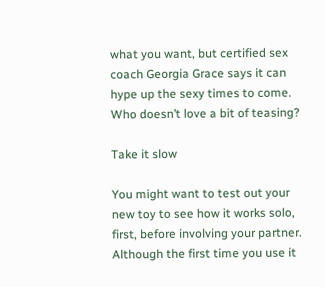what you want, but certified sex coach Georgia Grace says it can hype up the sexy times to come. Who doesn’t love a bit of teasing?

Take it slow

You might want to test out your new toy to see how it works solo, first, before involving your partner. Although the first time you use it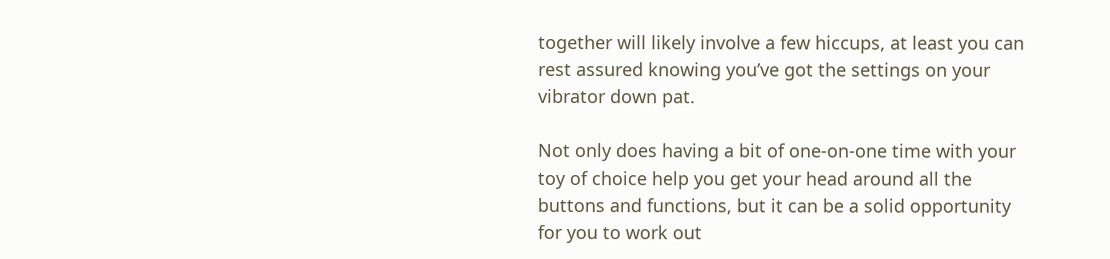together will likely involve a few hiccups, at least you can rest assured knowing you’ve got the settings on your vibrator down pat.

Not only does having a bit of one-on-one time with your toy of choice help you get your head around all the buttons and functions, but it can be a solid opportunity for you to work out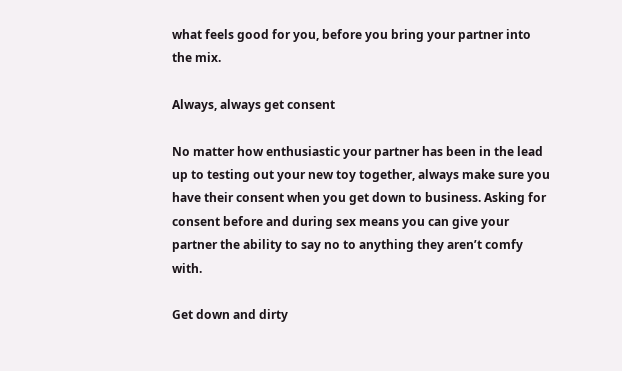what feels good for you, before you bring your partner into the mix.

Always, always get consent

No matter how enthusiastic your partner has been in the lead up to testing out your new toy together, always make sure you have their consent when you get down to business. Asking for consent before and during sex means you can give your partner the ability to say no to anything they aren’t comfy with.

Get down and dirty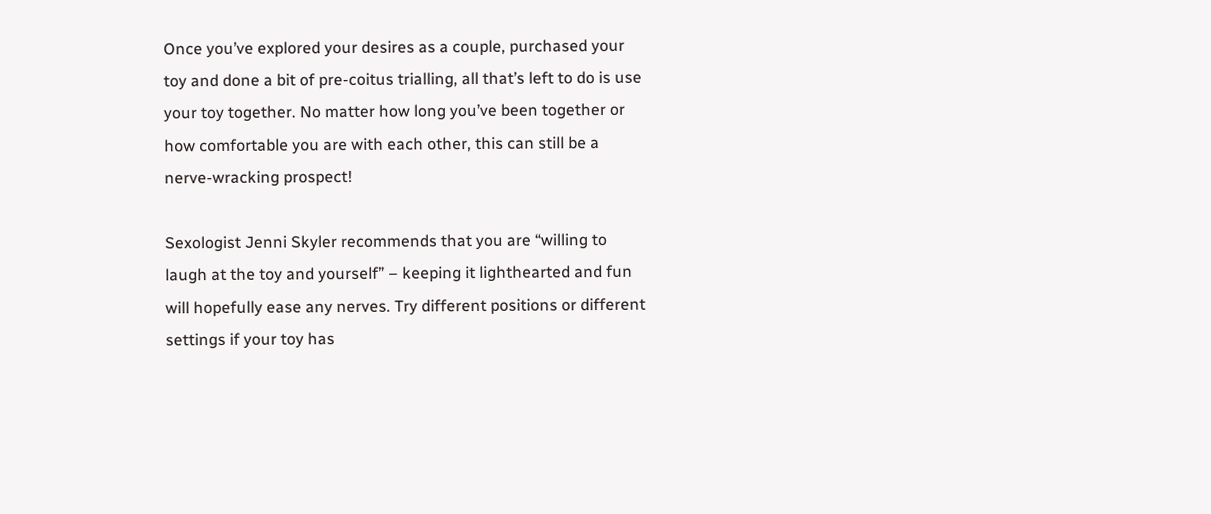Once you’ve explored your desires as a couple, purchased your toy and done a bit of pre-coitus trialling, all that’s left to do is use your toy together. No matter how long you’ve been together or how comfortable you are with each other, this can still be a nerve-wracking prospect!

Sexologist Jenni Skyler recommends that you are “willing to laugh at the toy and yourself” – keeping it lighthearted and fun will hopefully ease any nerves. Try different positions or different settings if your toy has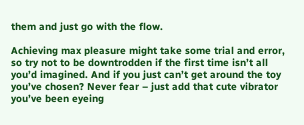them and just go with the flow.

Achieving max pleasure might take some trial and error, so try not to be downtrodden if the first time isn’t all you’d imagined. And if you just can’t get around the toy you’ve chosen? Never fear – just add that cute vibrator you’ve been eyeing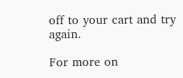off to your cart and try again.

For more on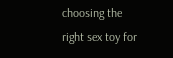choosing the right sex toy for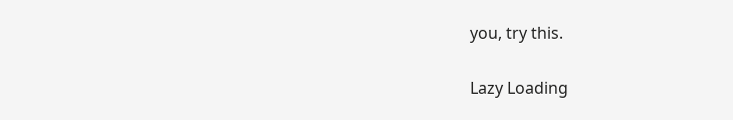you, try this.

Lazy Loading